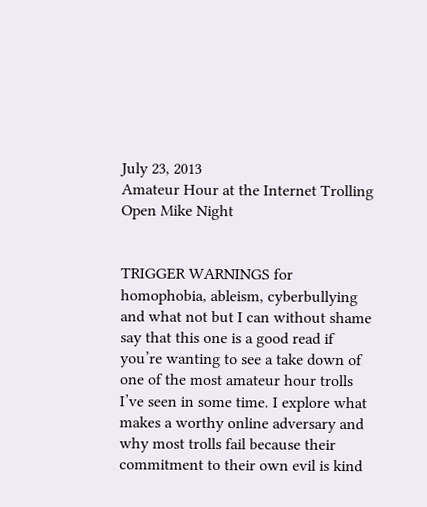July 23, 2013
Amateur Hour at the Internet Trolling Open Mike Night


TRIGGER WARNINGS for homophobia, ableism, cyberbullying and what not but I can without shame say that this one is a good read if you’re wanting to see a take down of one of the most amateur hour trolls I’ve seen in some time. I explore what makes a worthy online adversary and why most trolls fail because their commitment to their own evil is kind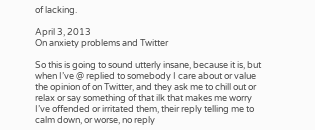of lacking.

April 3, 2013
On anxiety problems and Twitter

So this is going to sound utterly insane, because it is, but when I’ve @ replied to somebody I care about or value the opinion of on Twitter, and they ask me to chill out or relax or say something of that ilk that makes me worry I’ve offended or irritated them, their reply telling me to calm down, or worse, no reply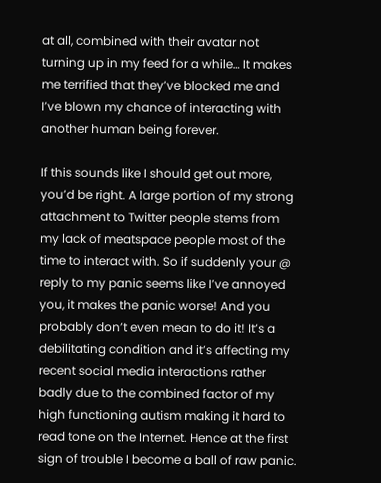at all, combined with their avatar not turning up in my feed for a while… It makes me terrified that they’ve blocked me and I’ve blown my chance of interacting with another human being forever.

If this sounds like I should get out more, you’d be right. A large portion of my strong attachment to Twitter people stems from my lack of meatspace people most of the time to interact with. So if suddenly your @ reply to my panic seems like I’ve annoyed you, it makes the panic worse! And you probably don’t even mean to do it! It’s a debilitating condition and it’s affecting my recent social media interactions rather badly due to the combined factor of my high functioning autism making it hard to read tone on the Internet. Hence at the first sign of trouble I become a ball of raw panic.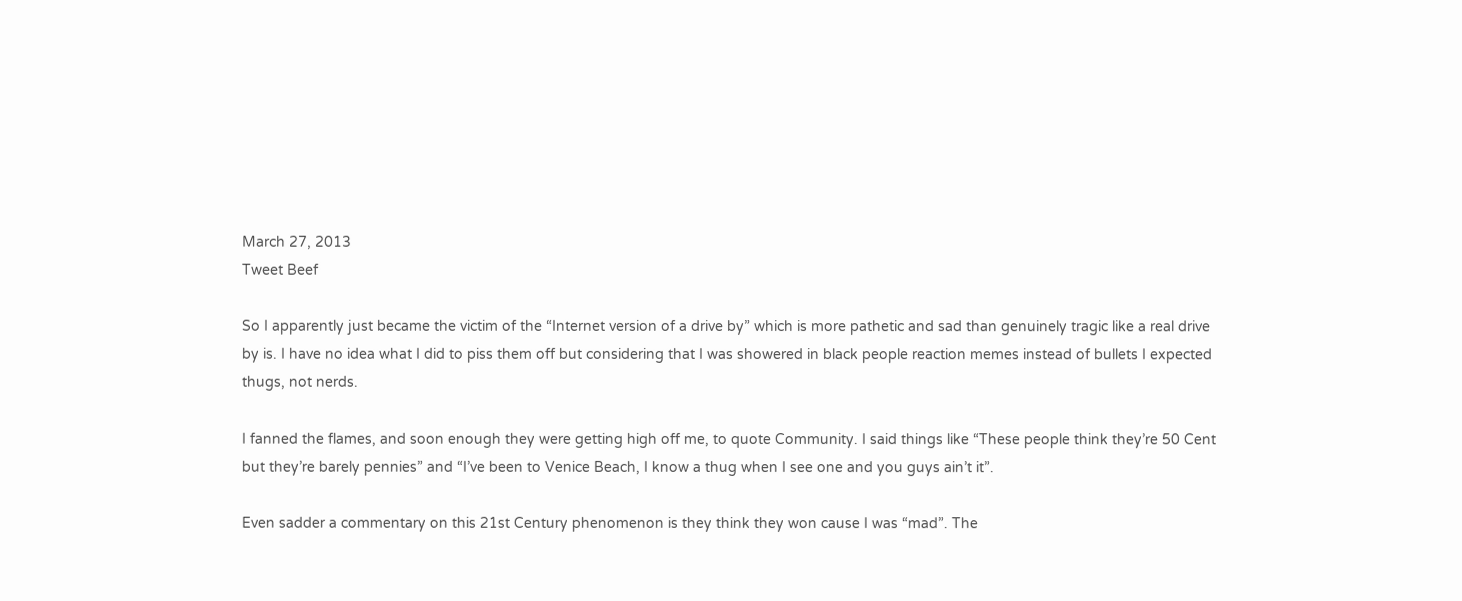March 27, 2013
Tweet Beef

So I apparently just became the victim of the “Internet version of a drive by” which is more pathetic and sad than genuinely tragic like a real drive by is. I have no idea what I did to piss them off but considering that I was showered in black people reaction memes instead of bullets I expected thugs, not nerds.

I fanned the flames, and soon enough they were getting high off me, to quote Community. I said things like “These people think they’re 50 Cent but they’re barely pennies” and “I’ve been to Venice Beach, I know a thug when I see one and you guys ain’t it”.

Even sadder a commentary on this 21st Century phenomenon is they think they won cause I was “mad”. The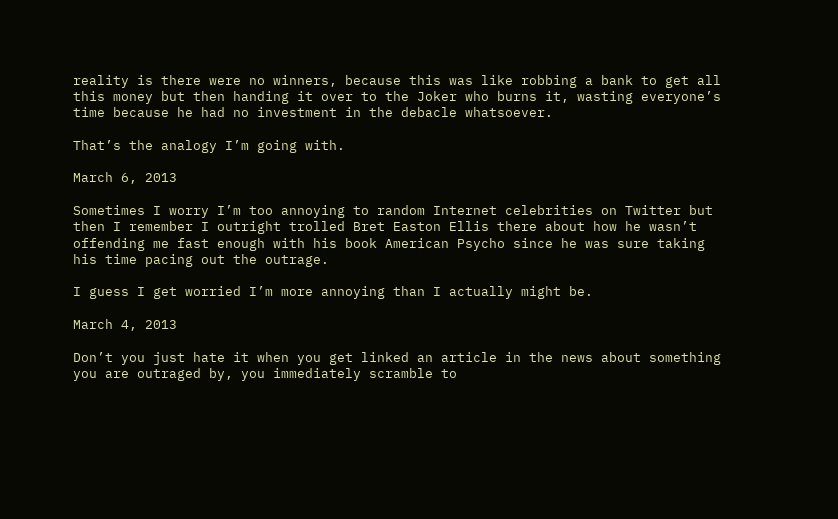reality is there were no winners, because this was like robbing a bank to get all this money but then handing it over to the Joker who burns it, wasting everyone’s time because he had no investment in the debacle whatsoever.

That’s the analogy I’m going with.

March 6, 2013

Sometimes I worry I’m too annoying to random Internet celebrities on Twitter but then I remember I outright trolled Bret Easton Ellis there about how he wasn’t offending me fast enough with his book American Psycho since he was sure taking his time pacing out the outrage.

I guess I get worried I’m more annoying than I actually might be.

March 4, 2013

Don’t you just hate it when you get linked an article in the news about something you are outraged by, you immediately scramble to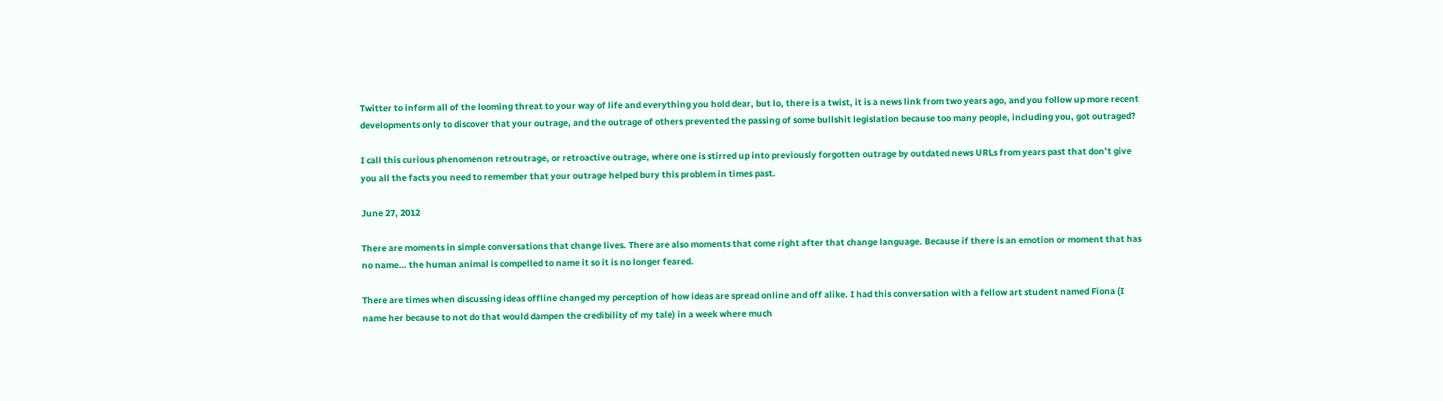Twitter to inform all of the looming threat to your way of life and everything you hold dear, but lo, there is a twist, it is a news link from two years ago, and you follow up more recent developments only to discover that your outrage, and the outrage of others prevented the passing of some bullshit legislation because too many people, including you, got outraged?

I call this curious phenomenon retroutrage, or retroactive outrage, where one is stirred up into previously forgotten outrage by outdated news URLs from years past that don’t give you all the facts you need to remember that your outrage helped bury this problem in times past.

June 27, 2012

There are moments in simple conversations that change lives. There are also moments that come right after that change language. Because if there is an emotion or moment that has no name… the human animal is compelled to name it so it is no longer feared.

There are times when discussing ideas offline changed my perception of how ideas are spread online and off alike. I had this conversation with a fellow art student named Fiona (I name her because to not do that would dampen the credibility of my tale) in a week where much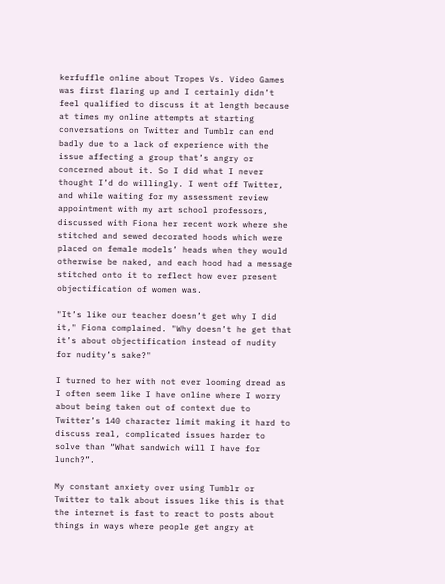kerfuffle online about Tropes Vs. Video Games was first flaring up and I certainly didn’t feel qualified to discuss it at length because at times my online attempts at starting conversations on Twitter and Tumblr can end badly due to a lack of experience with the issue affecting a group that’s angry or concerned about it. So I did what I never thought I’d do willingly. I went off Twitter, and while waiting for my assessment review appointment with my art school professors, discussed with Fiona her recent work where she stitched and sewed decorated hoods which were placed on female models’ heads when they would otherwise be naked, and each hood had a message stitched onto it to reflect how ever present objectification of women was.

"It’s like our teacher doesn’t get why I did it," Fiona complained. "Why doesn’t he get that it’s about objectification instead of nudity for nudity’s sake?"

I turned to her with not ever looming dread as I often seem like I have online where I worry about being taken out of context due to Twitter’s 140 character limit making it hard to discuss real, complicated issues harder to solve than “What sandwich will I have for lunch?”.

My constant anxiety over using Tumblr or Twitter to talk about issues like this is that the internet is fast to react to posts about things in ways where people get angry at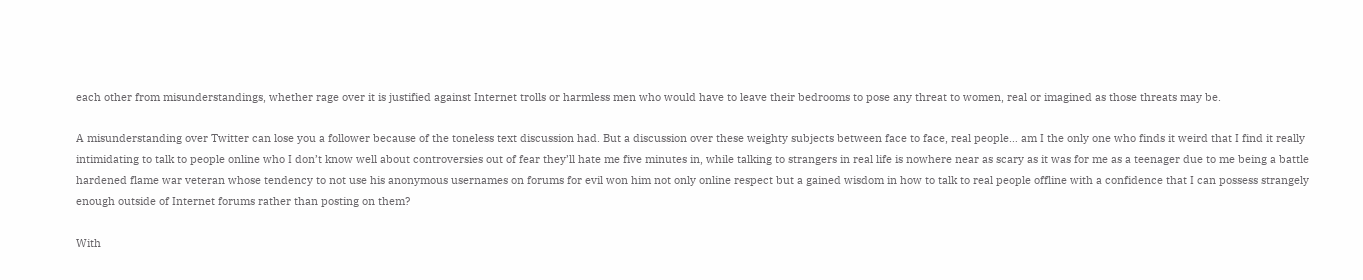each other from misunderstandings, whether rage over it is justified against Internet trolls or harmless men who would have to leave their bedrooms to pose any threat to women, real or imagined as those threats may be.

A misunderstanding over Twitter can lose you a follower because of the toneless text discussion had. But a discussion over these weighty subjects between face to face, real people… am I the only one who finds it weird that I find it really intimidating to talk to people online who I don’t know well about controversies out of fear they’ll hate me five minutes in, while talking to strangers in real life is nowhere near as scary as it was for me as a teenager due to me being a battle hardened flame war veteran whose tendency to not use his anonymous usernames on forums for evil won him not only online respect but a gained wisdom in how to talk to real people offline with a confidence that I can possess strangely enough outside of Internet forums rather than posting on them?

With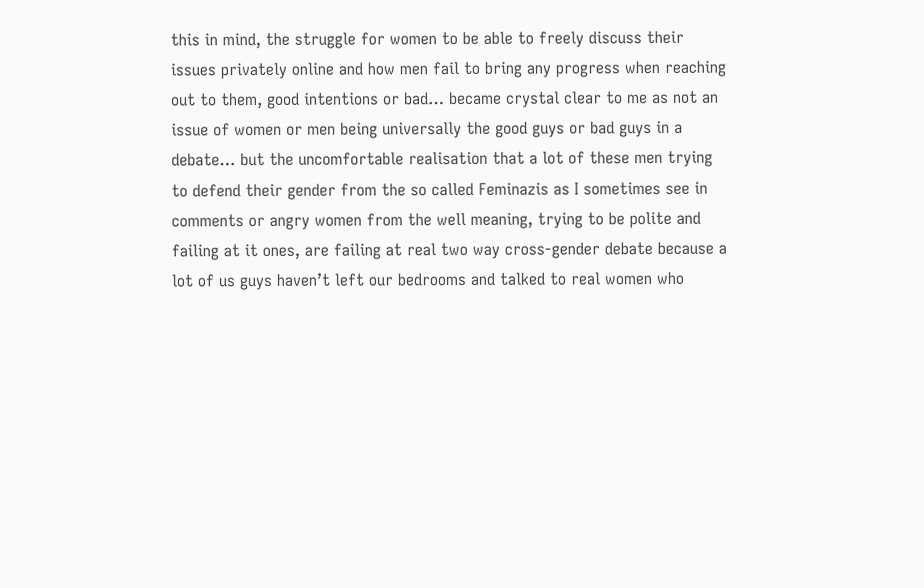this in mind, the struggle for women to be able to freely discuss their issues privately online and how men fail to bring any progress when reaching out to them, good intentions or bad… became crystal clear to me as not an issue of women or men being universally the good guys or bad guys in a debate… but the uncomfortable realisation that a lot of these men trying to defend their gender from the so called Feminazis as I sometimes see in comments or angry women from the well meaning, trying to be polite and failing at it ones, are failing at real two way cross-gender debate because a lot of us guys haven’t left our bedrooms and talked to real women who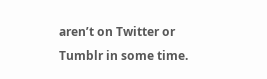aren’t on Twitter or Tumblr in some time.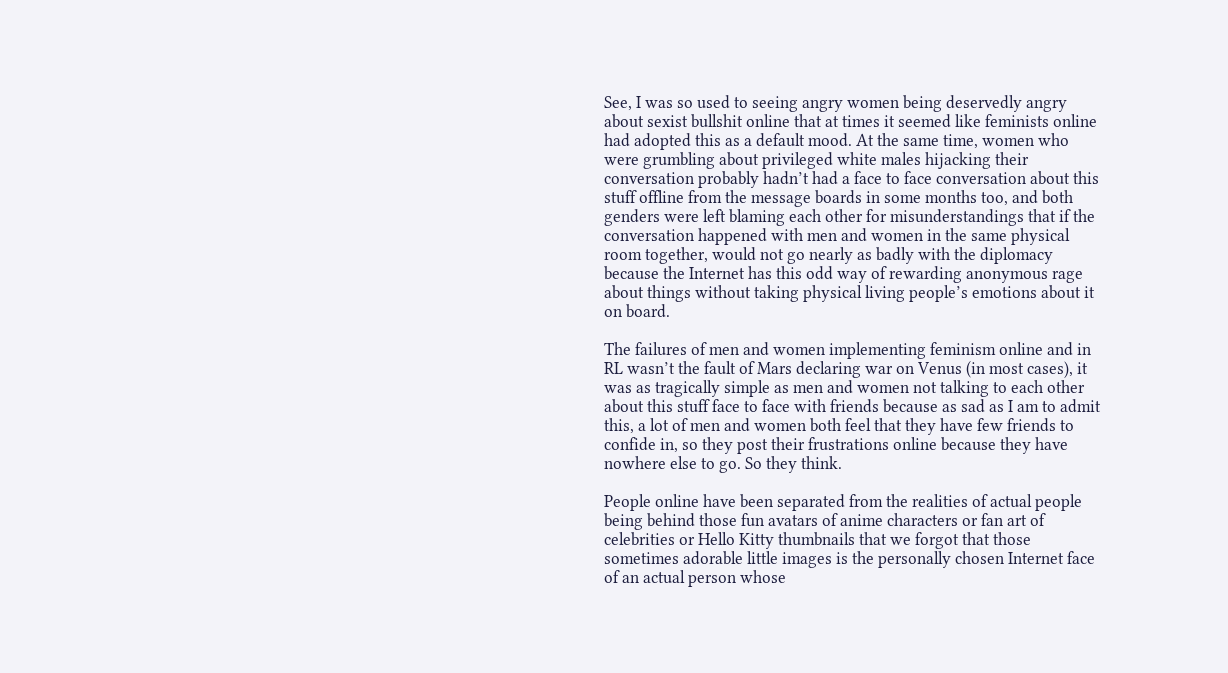See, I was so used to seeing angry women being deservedly angry about sexist bullshit online that at times it seemed like feminists online had adopted this as a default mood. At the same time, women who were grumbling about privileged white males hijacking their conversation probably hadn’t had a face to face conversation about this stuff offline from the message boards in some months too, and both genders were left blaming each other for misunderstandings that if the conversation happened with men and women in the same physical room together, would not go nearly as badly with the diplomacy because the Internet has this odd way of rewarding anonymous rage about things without taking physical living people’s emotions about it on board.

The failures of men and women implementing feminism online and in RL wasn’t the fault of Mars declaring war on Venus (in most cases), it was as tragically simple as men and women not talking to each other about this stuff face to face with friends because as sad as I am to admit this, a lot of men and women both feel that they have few friends to confide in, so they post their frustrations online because they have nowhere else to go. So they think.

People online have been separated from the realities of actual people being behind those fun avatars of anime characters or fan art of celebrities or Hello Kitty thumbnails that we forgot that those sometimes adorable little images is the personally chosen Internet face of an actual person whose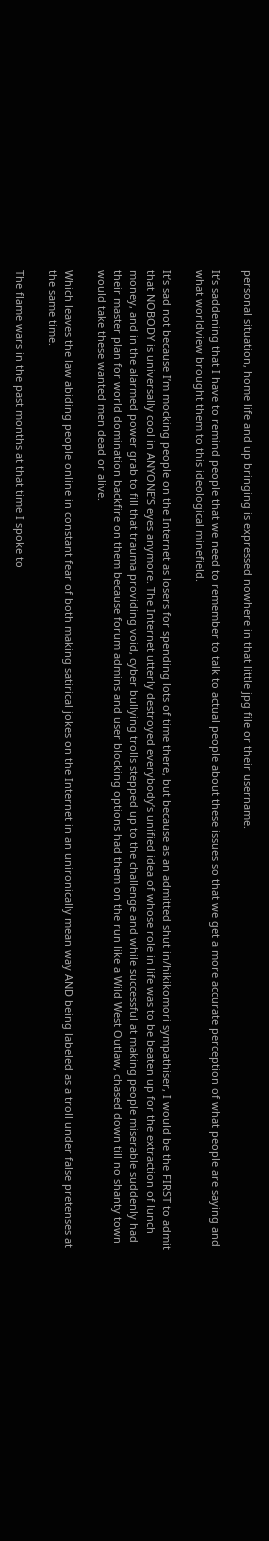personal situation, home life and up bringing is expressed nowhere in that little jpg file or their username.

It’s saddening that I have to remind people that we need to remember to talk to actual people about these issues so that we get a more accurate perception of what people are saying and what worldview brought them to this ideological minefield.

It’s sad not because I’m mocking people on the Internet as losers for spending lots of time there, but because as an admitted shut in/hikikomori sympathiser, I would be the FIRST to admit that NOBODY is universally cool in ANYONE’S eyes anymore. The Internet utterly destroyed everybody’s unified idea of whose role in life was to be beaten up for the extraction of lunch money, and in the alarmed power grab to fill that trauma providing void, cyber bullying trolls stepped up to the challenge and while successful at making people miserable suddenly had their master plan for world domination backfire on them because forum admins and user blocking options had them on the run like a Wild West Outlaw, chased down till no shanty town would take these wanted men dead or alive.

Which leaves the law abiding people online in constant fear of both making satirical jokes on the Internet in an unironically mean way AND being labeled as a troll under false pretenses at the same time.

The flame wars in the past months at that time I spoke to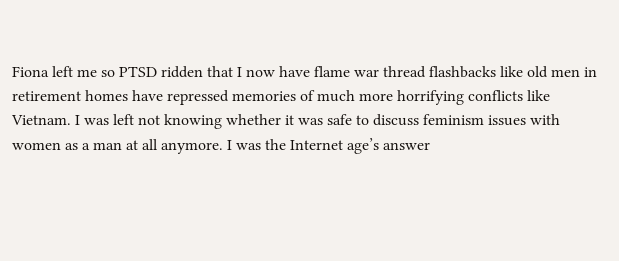Fiona left me so PTSD ridden that I now have flame war thread flashbacks like old men in retirement homes have repressed memories of much more horrifying conflicts like Vietnam. I was left not knowing whether it was safe to discuss feminism issues with women as a man at all anymore. I was the Internet age’s answer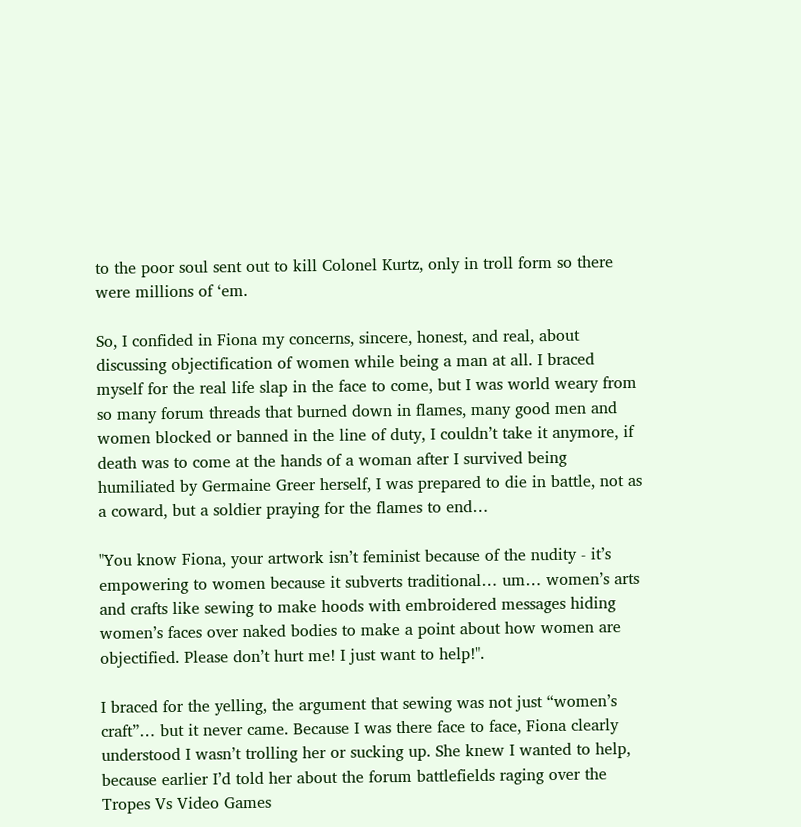to the poor soul sent out to kill Colonel Kurtz, only in troll form so there were millions of ‘em.

So, I confided in Fiona my concerns, sincere, honest, and real, about discussing objectification of women while being a man at all. I braced myself for the real life slap in the face to come, but I was world weary from so many forum threads that burned down in flames, many good men and women blocked or banned in the line of duty, I couldn’t take it anymore, if death was to come at the hands of a woman after I survived being humiliated by Germaine Greer herself, I was prepared to die in battle, not as a coward, but a soldier praying for the flames to end…

"You know Fiona, your artwork isn’t feminist because of the nudity - it’s empowering to women because it subverts traditional… um… women’s arts and crafts like sewing to make hoods with embroidered messages hiding women’s faces over naked bodies to make a point about how women are objectified. Please don’t hurt me! I just want to help!".

I braced for the yelling, the argument that sewing was not just “women’s craft”… but it never came. Because I was there face to face, Fiona clearly understood I wasn’t trolling her or sucking up. She knew I wanted to help, because earlier I’d told her about the forum battlefields raging over the Tropes Vs Video Games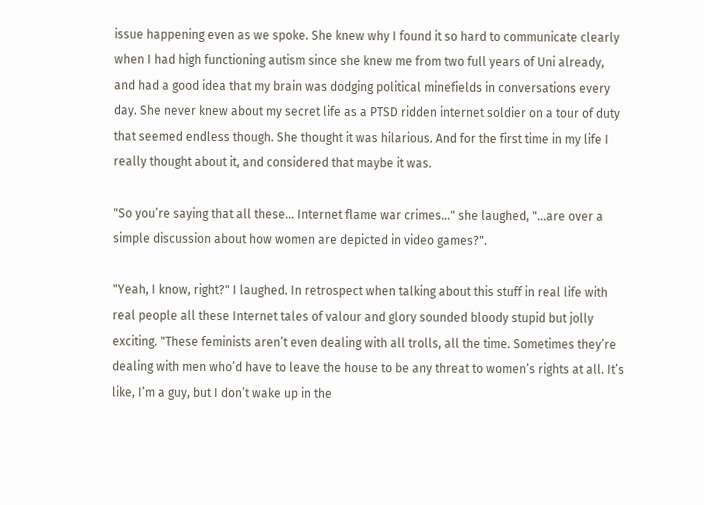issue happening even as we spoke. She knew why I found it so hard to communicate clearly when I had high functioning autism since she knew me from two full years of Uni already, and had a good idea that my brain was dodging political minefields in conversations every day. She never knew about my secret life as a PTSD ridden internet soldier on a tour of duty that seemed endless though. She thought it was hilarious. And for the first time in my life I really thought about it, and considered that maybe it was.

"So you’re saying that all these… Internet flame war crimes…" she laughed, "…are over a simple discussion about how women are depicted in video games?".

"Yeah, I know, right?" I laughed. In retrospect when talking about this stuff in real life with real people all these Internet tales of valour and glory sounded bloody stupid but jolly exciting. "These feminists aren’t even dealing with all trolls, all the time. Sometimes they’re dealing with men who’d have to leave the house to be any threat to women’s rights at all. It’s like, I’m a guy, but I don’t wake up in the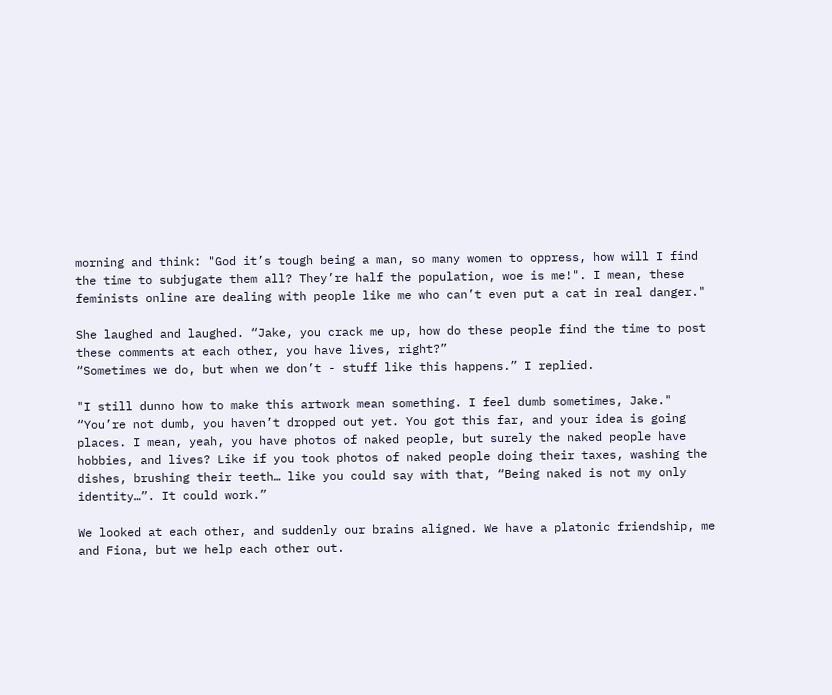morning and think: "God it’s tough being a man, so many women to oppress, how will I find the time to subjugate them all? They’re half the population, woe is me!". I mean, these feminists online are dealing with people like me who can’t even put a cat in real danger."

She laughed and laughed. “Jake, you crack me up, how do these people find the time to post these comments at each other, you have lives, right?”
“Sometimes we do, but when we don’t - stuff like this happens.” I replied.

"I still dunno how to make this artwork mean something. I feel dumb sometimes, Jake."
“You’re not dumb, you haven’t dropped out yet. You got this far, and your idea is going places. I mean, yeah, you have photos of naked people, but surely the naked people have hobbies, and lives? Like if you took photos of naked people doing their taxes, washing the dishes, brushing their teeth… like you could say with that, “Being naked is not my only identity…”. It could work.”

We looked at each other, and suddenly our brains aligned. We have a platonic friendship, me and Fiona, but we help each other out.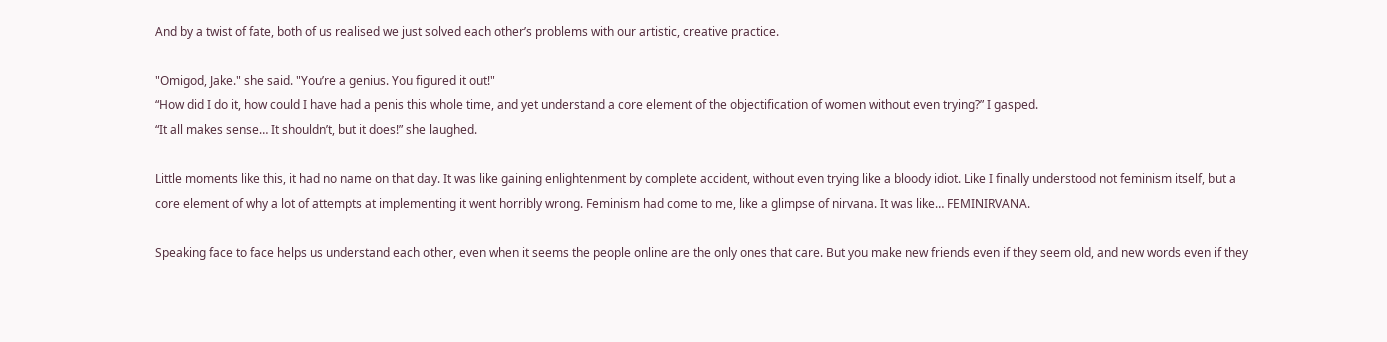And by a twist of fate, both of us realised we just solved each other’s problems with our artistic, creative practice.

"Omigod, Jake." she said. "You’re a genius. You figured it out!"
“How did I do it, how could I have had a penis this whole time, and yet understand a core element of the objectification of women without even trying?” I gasped.
“It all makes sense… It shouldn’t, but it does!” she laughed.

Little moments like this, it had no name on that day. It was like gaining enlightenment by complete accident, without even trying like a bloody idiot. Like I finally understood not feminism itself, but a core element of why a lot of attempts at implementing it went horribly wrong. Feminism had come to me, like a glimpse of nirvana. It was like… FEMINIRVANA.

Speaking face to face helps us understand each other, even when it seems the people online are the only ones that care. But you make new friends even if they seem old, and new words even if they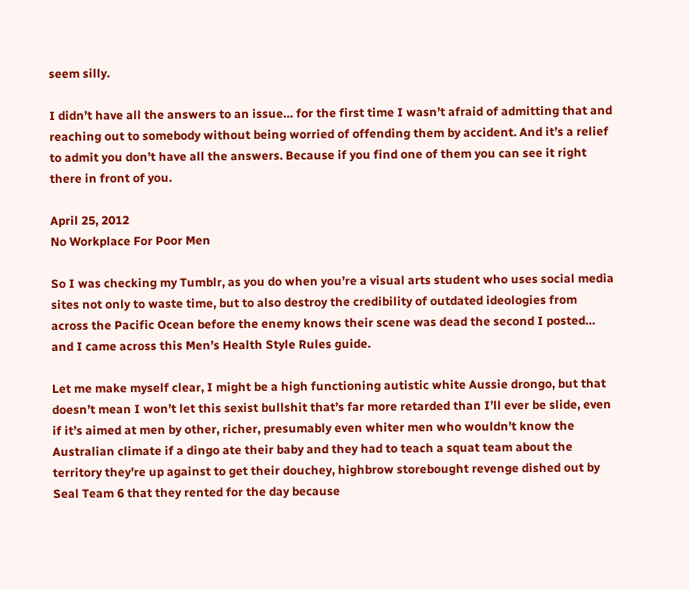seem silly.

I didn’t have all the answers to an issue… for the first time I wasn’t afraid of admitting that and reaching out to somebody without being worried of offending them by accident. And it’s a relief to admit you don’t have all the answers. Because if you find one of them you can see it right there in front of you.

April 25, 2012
No Workplace For Poor Men

So I was checking my Tumblr, as you do when you’re a visual arts student who uses social media sites not only to waste time, but to also destroy the credibility of outdated ideologies from across the Pacific Ocean before the enemy knows their scene was dead the second I posted… and I came across this Men’s Health Style Rules guide.

Let me make myself clear, I might be a high functioning autistic white Aussie drongo, but that doesn’t mean I won’t let this sexist bullshit that’s far more retarded than I’ll ever be slide, even if it’s aimed at men by other, richer, presumably even whiter men who wouldn’t know the Australian climate if a dingo ate their baby and they had to teach a squat team about the territory they’re up against to get their douchey, highbrow storebought revenge dished out by Seal Team 6 that they rented for the day because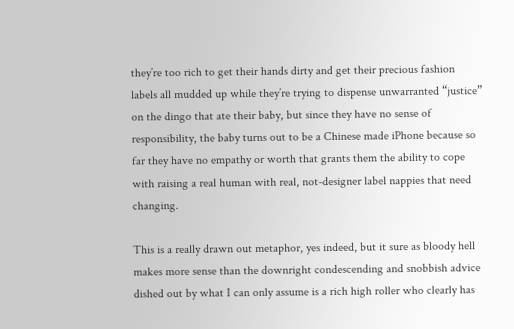they’re too rich to get their hands dirty and get their precious fashion labels all mudded up while they’re trying to dispense unwarranted “justice” on the dingo that ate their baby, but since they have no sense of responsibility, the baby turns out to be a Chinese made iPhone because so far they have no empathy or worth that grants them the ability to cope with raising a real human with real, not-designer label nappies that need changing.

This is a really drawn out metaphor, yes indeed, but it sure as bloody hell makes more sense than the downright condescending and snobbish advice dished out by what I can only assume is a rich high roller who clearly has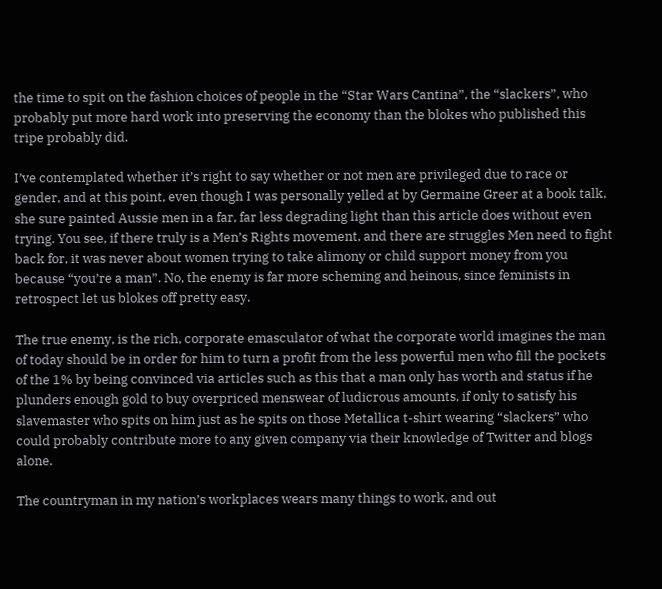the time to spit on the fashion choices of people in the “Star Wars Cantina”, the “slackers”, who probably put more hard work into preserving the economy than the blokes who published this tripe probably did.

I’ve contemplated whether it’s right to say whether or not men are privileged due to race or gender, and at this point, even though I was personally yelled at by Germaine Greer at a book talk, she sure painted Aussie men in a far, far less degrading light than this article does without even trying. You see, if there truly is a Men’s Rights movement, and there are struggles Men need to fight back for, it was never about women trying to take alimony or child support money from you because “you’re a man”. No, the enemy is far more scheming and heinous, since feminists in retrospect let us blokes off pretty easy.

The true enemy, is the rich, corporate emasculator of what the corporate world imagines the man of today should be in order for him to turn a profit from the less powerful men who fill the pockets of the 1% by being convinced via articles such as this that a man only has worth and status if he plunders enough gold to buy overpriced menswear of ludicrous amounts, if only to satisfy his slavemaster who spits on him just as he spits on those Metallica t-shirt wearing “slackers” who could probably contribute more to any given company via their knowledge of Twitter and blogs alone.

The countryman in my nation’s workplaces wears many things to work, and out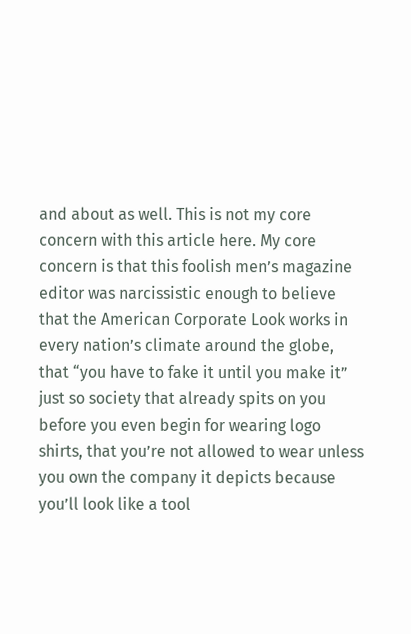and about as well. This is not my core concern with this article here. My core concern is that this foolish men’s magazine editor was narcissistic enough to believe that the American Corporate Look works in every nation’s climate around the globe, that “you have to fake it until you make it” just so society that already spits on you before you even begin for wearing logo shirts, that you’re not allowed to wear unless you own the company it depicts because you’ll look like a tool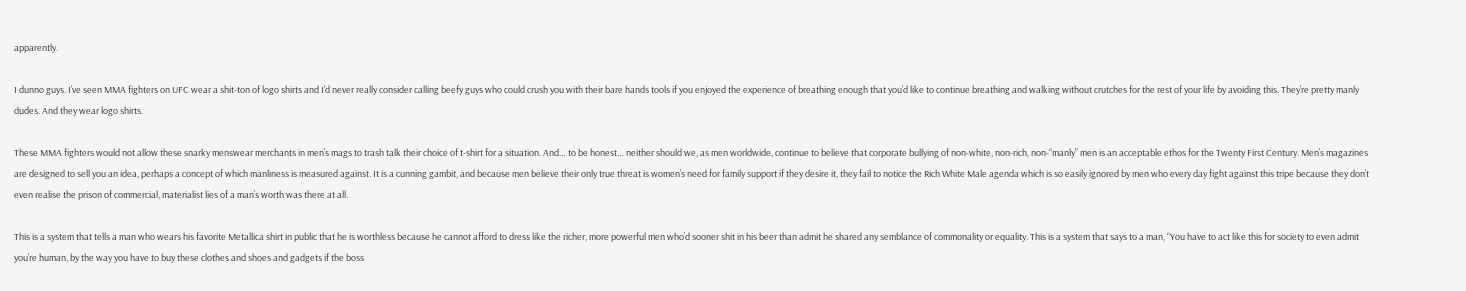apparently.

I dunno guys. I’ve seen MMA fighters on UFC wear a shit-ton of logo shirts and I’d never really consider calling beefy guys who could crush you with their bare hands tools if you enjoyed the experience of breathing enough that you’d like to continue breathing and walking without crutches for the rest of your life by avoiding this. They’re pretty manly dudes. And they wear logo shirts.

These MMA fighters would not allow these snarky menswear merchants in men’s mags to trash talk their choice of t-shirt for a situation. And… to be honest… neither should we, as men worldwide, continue to believe that corporate bullying of non-white, non-rich, non-“manly” men is an acceptable ethos for the Twenty First Century. Men’s magazines are designed to sell you an idea, perhaps a concept of which manliness is measured against. It is a cunning gambit, and because men believe their only true threat is women’s need for family support if they desire it, they fail to notice the Rich White Male agenda which is so easily ignored by men who every day fight against this tripe because they don’t even realise the prison of commercial, materialist lies of a man’s worth was there at all.

This is a system that tells a man who wears his favorite Metallica shirt in public that he is worthless because he cannot afford to dress like the richer, more powerful men who’d sooner shit in his beer than admit he shared any semblance of commonality or equality. This is a system that says to a man, “You have to act like this for society to even admit you’re human, by the way you have to buy these clothes and shoes and gadgets if the boss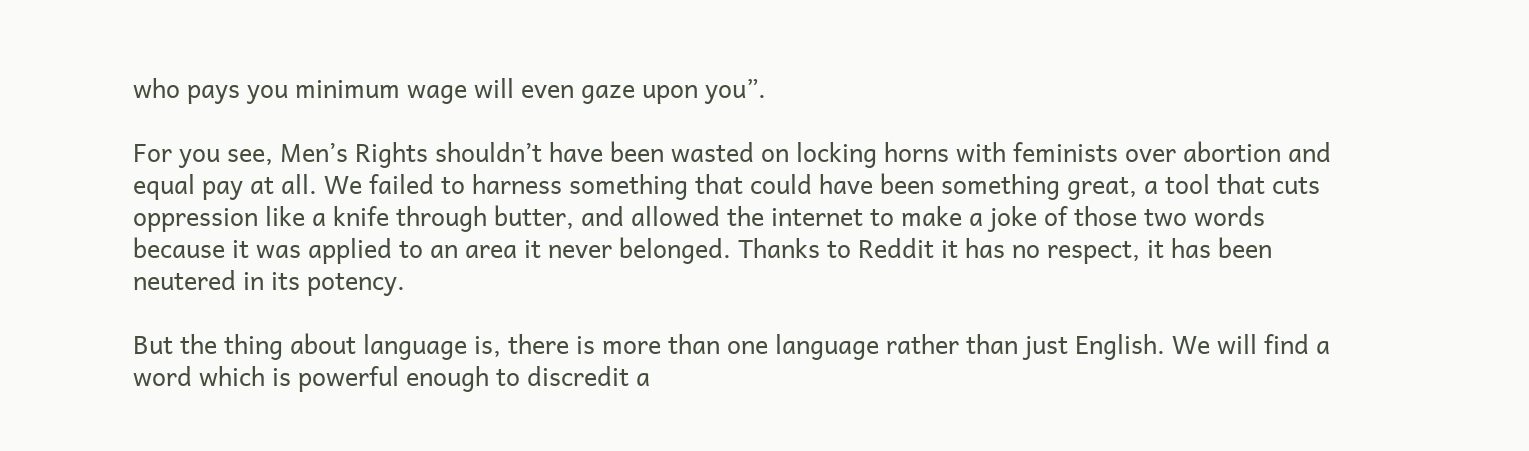who pays you minimum wage will even gaze upon you”.

For you see, Men’s Rights shouldn’t have been wasted on locking horns with feminists over abortion and equal pay at all. We failed to harness something that could have been something great, a tool that cuts oppression like a knife through butter, and allowed the internet to make a joke of those two words because it was applied to an area it never belonged. Thanks to Reddit it has no respect, it has been neutered in its potency.

But the thing about language is, there is more than one language rather than just English. We will find a word which is powerful enough to discredit a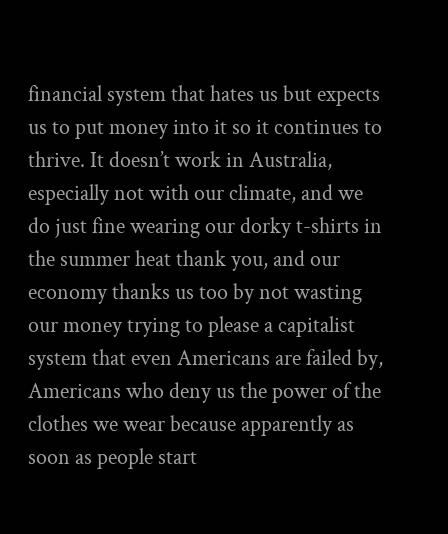financial system that hates us but expects us to put money into it so it continues to thrive. It doesn’t work in Australia, especially not with our climate, and we do just fine wearing our dorky t-shirts in the summer heat thank you, and our economy thanks us too by not wasting our money trying to please a capitalist system that even Americans are failed by, Americans who deny us the power of the clothes we wear because apparently as soon as people start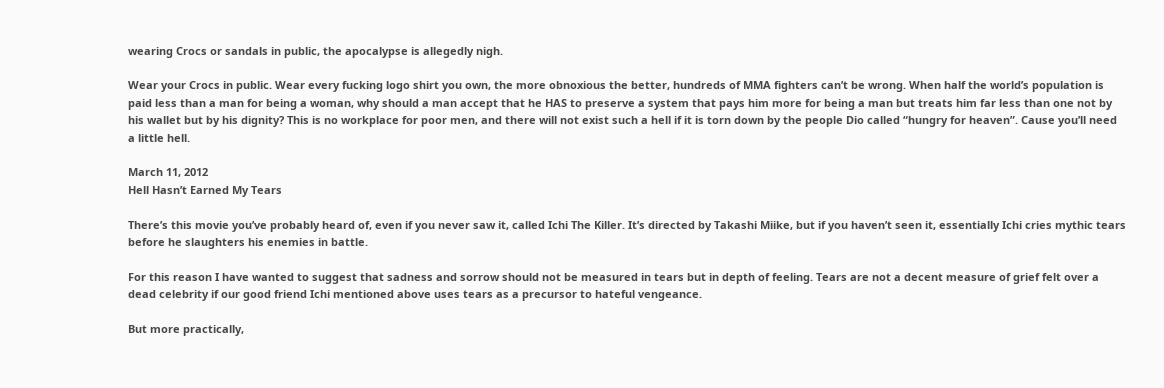wearing Crocs or sandals in public, the apocalypse is allegedly nigh.

Wear your Crocs in public. Wear every fucking logo shirt you own, the more obnoxious the better, hundreds of MMA fighters can’t be wrong. When half the world’s population is paid less than a man for being a woman, why should a man accept that he HAS to preserve a system that pays him more for being a man but treats him far less than one not by his wallet but by his dignity? This is no workplace for poor men, and there will not exist such a hell if it is torn down by the people Dio called “hungry for heaven”. Cause you’ll need a little hell.

March 11, 2012
Hell Hasn’t Earned My Tears

There’s this movie you’ve probably heard of, even if you never saw it, called Ichi The Killer. It’s directed by Takashi Miike, but if you haven’t seen it, essentially Ichi cries mythic tears before he slaughters his enemies in battle.

For this reason I have wanted to suggest that sadness and sorrow should not be measured in tears but in depth of feeling. Tears are not a decent measure of grief felt over a dead celebrity if our good friend Ichi mentioned above uses tears as a precursor to hateful vengeance.

But more practically,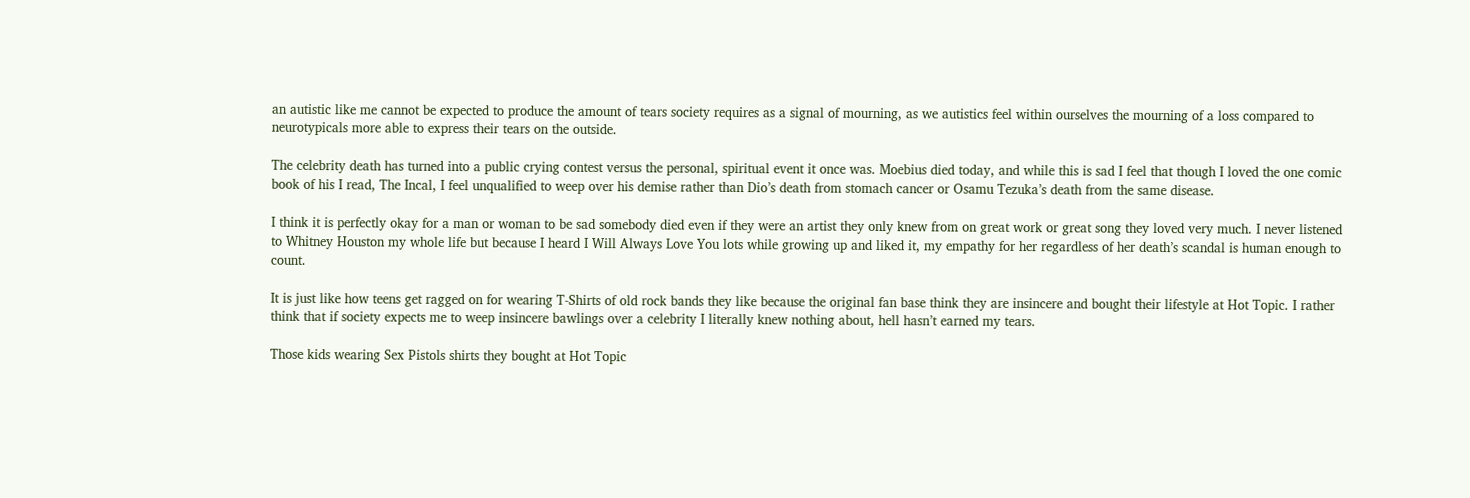an autistic like me cannot be expected to produce the amount of tears society requires as a signal of mourning, as we autistics feel within ourselves the mourning of a loss compared to neurotypicals more able to express their tears on the outside.

The celebrity death has turned into a public crying contest versus the personal, spiritual event it once was. Moebius died today, and while this is sad I feel that though I loved the one comic book of his I read, The Incal, I feel unqualified to weep over his demise rather than Dio’s death from stomach cancer or Osamu Tezuka’s death from the same disease.

I think it is perfectly okay for a man or woman to be sad somebody died even if they were an artist they only knew from on great work or great song they loved very much. I never listened to Whitney Houston my whole life but because I heard I Will Always Love You lots while growing up and liked it, my empathy for her regardless of her death’s scandal is human enough to count.

It is just like how teens get ragged on for wearing T-Shirts of old rock bands they like because the original fan base think they are insincere and bought their lifestyle at Hot Topic. I rather think that if society expects me to weep insincere bawlings over a celebrity I literally knew nothing about, hell hasn’t earned my tears.

Those kids wearing Sex Pistols shirts they bought at Hot Topic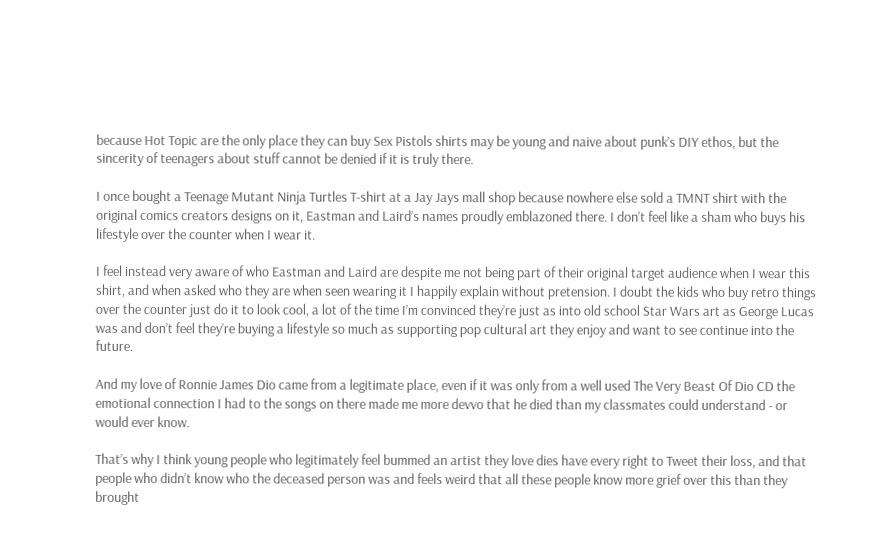because Hot Topic are the only place they can buy Sex Pistols shirts may be young and naive about punk’s DIY ethos, but the sincerity of teenagers about stuff cannot be denied if it is truly there.

I once bought a Teenage Mutant Ninja Turtles T-shirt at a Jay Jays mall shop because nowhere else sold a TMNT shirt with the original comics creators designs on it, Eastman and Laird’s names proudly emblazoned there. I don’t feel like a sham who buys his lifestyle over the counter when I wear it.

I feel instead very aware of who Eastman and Laird are despite me not being part of their original target audience when I wear this shirt, and when asked who they are when seen wearing it I happily explain without pretension. I doubt the kids who buy retro things over the counter just do it to look cool, a lot of the time I’m convinced they’re just as into old school Star Wars art as George Lucas was and don’t feel they’re buying a lifestyle so much as supporting pop cultural art they enjoy and want to see continue into the future.

And my love of Ronnie James Dio came from a legitimate place, even if it was only from a well used The Very Beast Of Dio CD the emotional connection I had to the songs on there made me more devvo that he died than my classmates could understand - or would ever know.

That’s why I think young people who legitimately feel bummed an artist they love dies have every right to Tweet their loss, and that people who didn’t know who the deceased person was and feels weird that all these people know more grief over this than they brought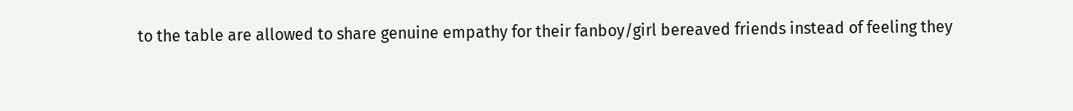to the table are allowed to share genuine empathy for their fanboy/girl bereaved friends instead of feeling they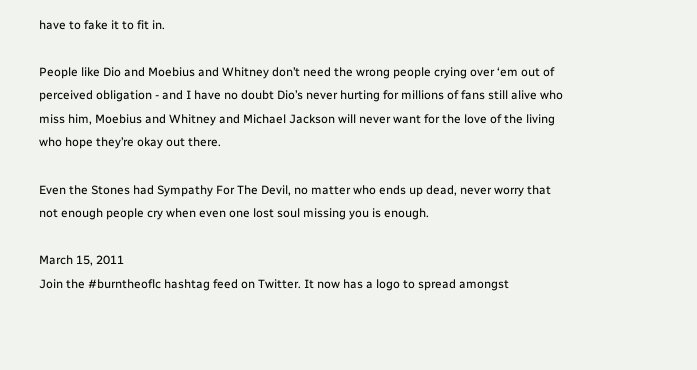have to fake it to fit in.

People like Dio and Moebius and Whitney don’t need the wrong people crying over ‘em out of perceived obligation - and I have no doubt Dio’s never hurting for millions of fans still alive who miss him, Moebius and Whitney and Michael Jackson will never want for the love of the living who hope they’re okay out there.

Even the Stones had Sympathy For The Devil, no matter who ends up dead, never worry that not enough people cry when even one lost soul missing you is enough.

March 15, 2011
Join the #burntheoflc hashtag feed on Twitter. It now has a logo to spread amongst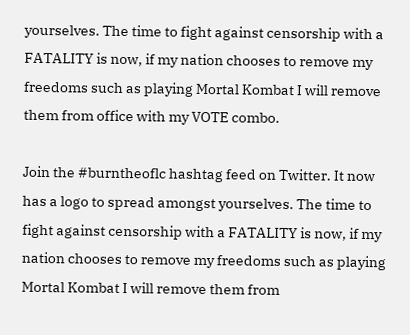yourselves. The time to fight against censorship with a FATALITY is now, if my nation chooses to remove my freedoms such as playing Mortal Kombat I will remove them from office with my VOTE combo.

Join the #burntheoflc hashtag feed on Twitter. It now has a logo to spread amongst yourselves. The time to fight against censorship with a FATALITY is now, if my nation chooses to remove my freedoms such as playing Mortal Kombat I will remove them from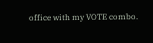office with my VOTE combo.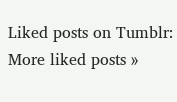Liked posts on Tumblr: More liked posts »